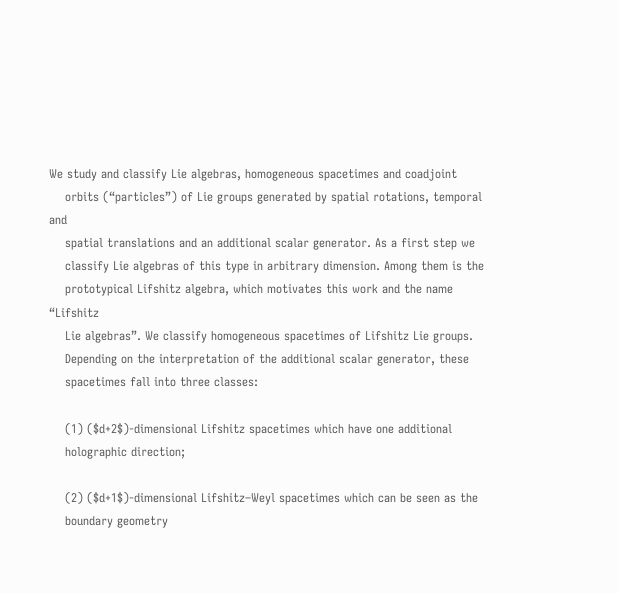We study and classify Lie algebras, homogeneous spacetimes and coadjoint
    orbits (“particles”) of Lie groups generated by spatial rotations, temporal and
    spatial translations and an additional scalar generator. As a first step we
    classify Lie algebras of this type in arbitrary dimension. Among them is the
    prototypical Lifshitz algebra, which motivates this work and the name “Lifshitz
    Lie algebras”. We classify homogeneous spacetimes of Lifshitz Lie groups.
    Depending on the interpretation of the additional scalar generator, these
    spacetimes fall into three classes:

    (1) ($d+2$)-dimensional Lifshitz spacetimes which have one additional
    holographic direction;

    (2) ($d+1$)-dimensional Lifshitz–Weyl spacetimes which can be seen as the
    boundary geometry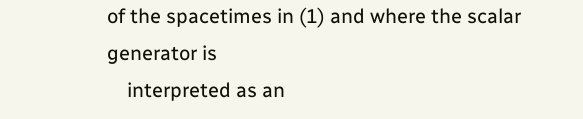of the spacetimes in (1) and where the scalar generator is
    interpreted as an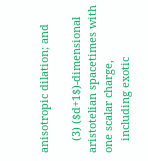anisotropic dilation; and

    (3) ($d+1$)-dimensional aristotelian spacetimes with one scalar charge,
    including exotic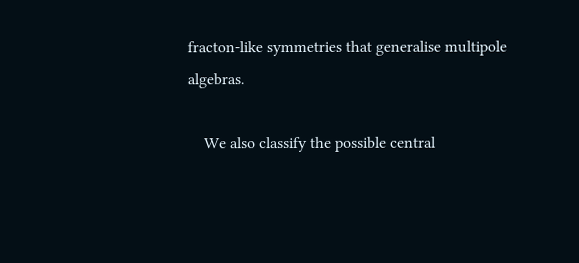fracton-like symmetries that generalise multipole algebras.

    We also classify the possible central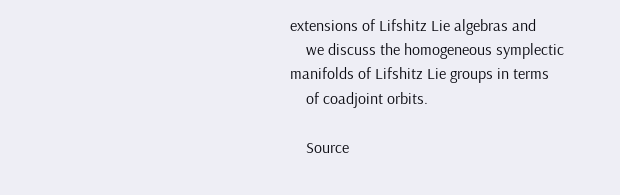extensions of Lifshitz Lie algebras and
    we discuss the homogeneous symplectic manifolds of Lifshitz Lie groups in terms
    of coadjoint orbits.

    Source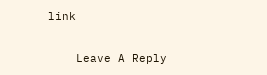link


    Leave A Reply